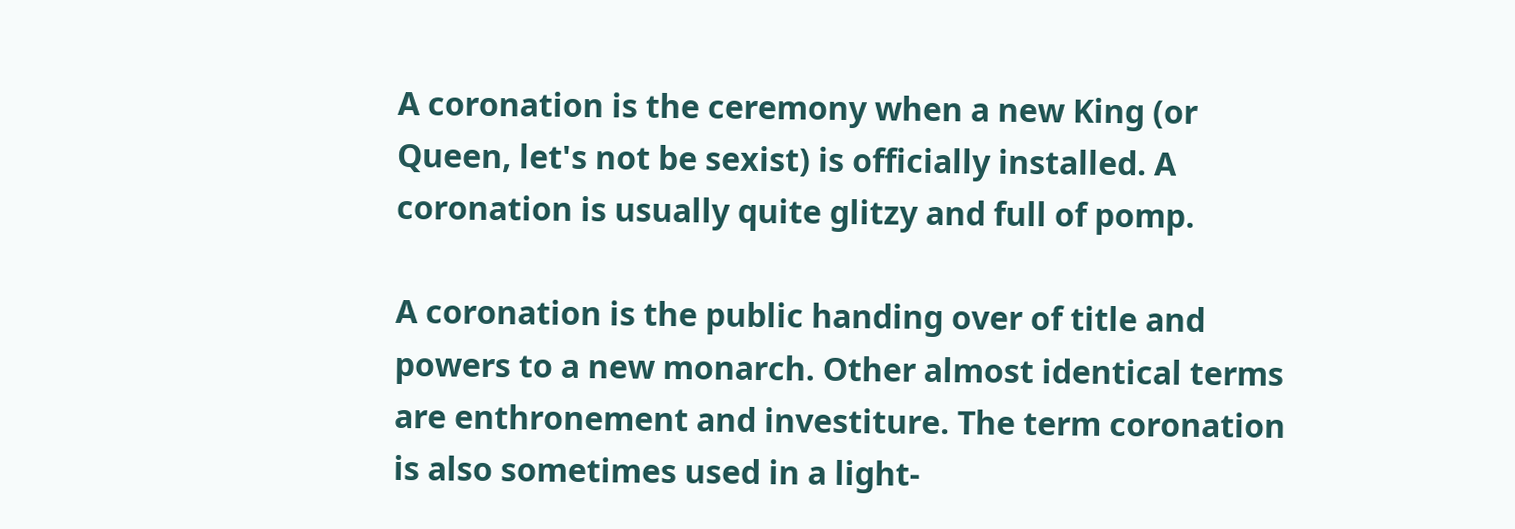A coronation is the ceremony when a new King (or Queen, let's not be sexist) is officially installed. A coronation is usually quite glitzy and full of pomp.

A coronation is the public handing over of title and powers to a new monarch. Other almost identical terms are enthronement and investiture. The term coronation is also sometimes used in a light-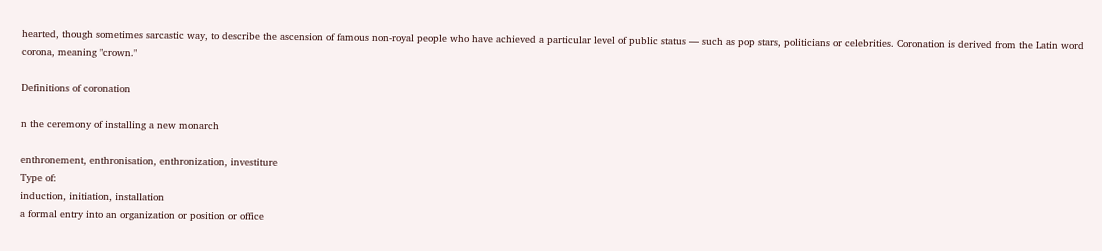hearted, though sometimes sarcastic way, to describe the ascension of famous non-royal people who have achieved a particular level of public status — such as pop stars, politicians or celebrities. Coronation is derived from the Latin word corona, meaning "crown."

Definitions of coronation

n the ceremony of installing a new monarch

enthronement, enthronisation, enthronization, investiture
Type of:
induction, initiation, installation
a formal entry into an organization or position or office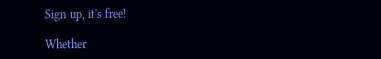Sign up, it's free!

Whether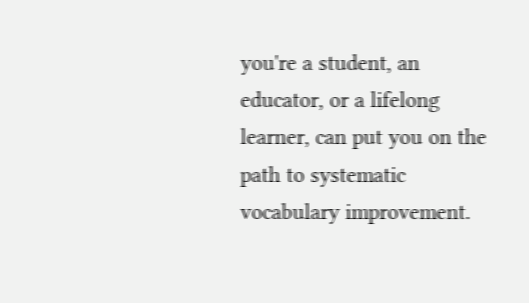you're a student, an educator, or a lifelong learner, can put you on the path to systematic vocabulary improvement.